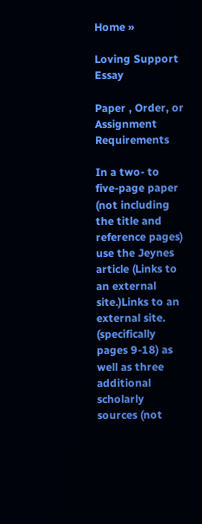Home »

Loving Support Essay

Paper , Order, or Assignment Requirements

In a two- to five-page paper (not including the title and reference pages) use the Jeynes article (Links to an external site.)Links to an external site. (specifically pages 9-18) as well as three additional scholarly sources (not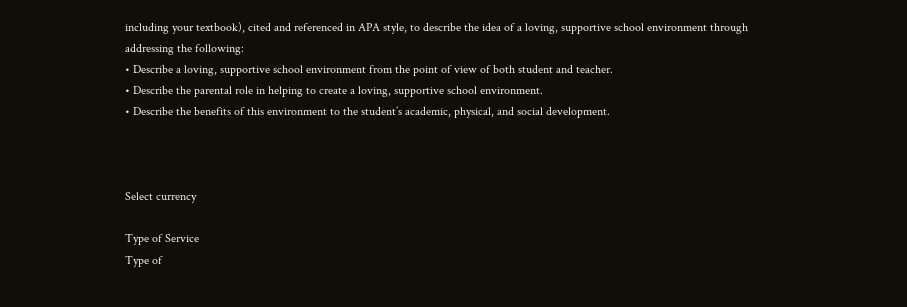including your textbook), cited and referenced in APA style, to describe the idea of a loving, supportive school environment through addressing the following:
• Describe a loving, supportive school environment from the point of view of both student and teacher.
• Describe the parental role in helping to create a loving, supportive school environment.
• Describe the benefits of this environment to the student’s academic, physical, and social development.



Select currency

Type of Service
Type of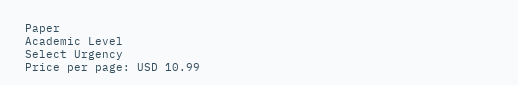Paper
Academic Level
Select Urgency
Price per page: USD 10.99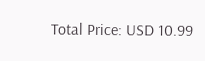Total Price: USD 10.99